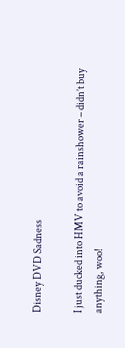Disney DVD Sadness

I just ducked into HMV to avoid a rainshower – didn’t buy anything, woo!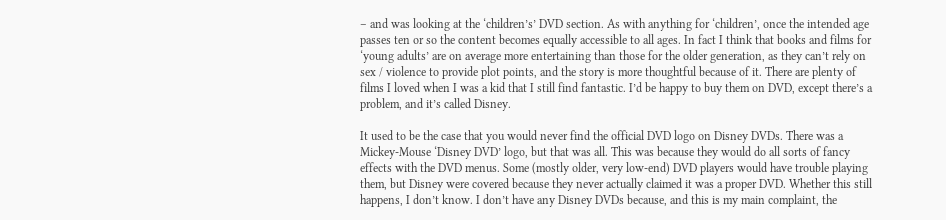– and was looking at the ‘children’s’ DVD section. As with anything for ‘children’, once the intended age passes ten or so the content becomes equally accessible to all ages. In fact I think that books and films for ‘young adults’ are on average more entertaining than those for the older generation, as they can’t rely on sex / violence to provide plot points, and the story is more thoughtful because of it. There are plenty of films I loved when I was a kid that I still find fantastic. I’d be happy to buy them on DVD, except there’s a problem, and it’s called Disney.

It used to be the case that you would never find the official DVD logo on Disney DVDs. There was a Mickey-Mouse ‘Disney DVD’ logo, but that was all. This was because they would do all sorts of fancy effects with the DVD menus. Some (mostly older, very low-end) DVD players would have trouble playing them, but Disney were covered because they never actually claimed it was a proper DVD. Whether this still happens, I don’t know. I don’t have any Disney DVDs because, and this is my main complaint, the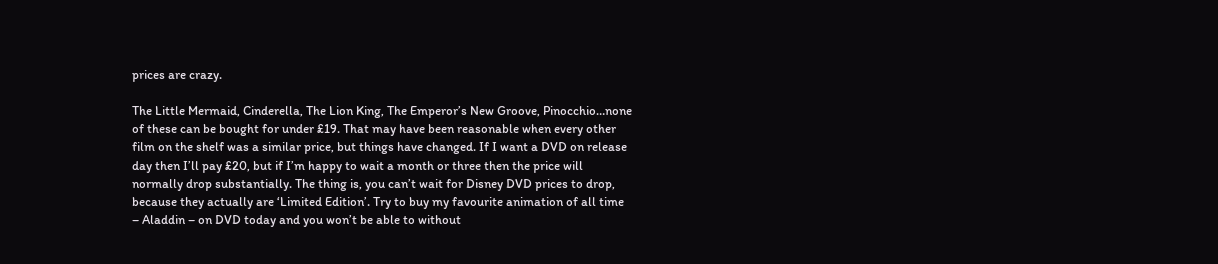prices are crazy.

The Little Mermaid, Cinderella, The Lion King, The Emperor’s New Groove, Pinocchio…none of these can be bought for under £19. That may have been reasonable when every other film on the shelf was a similar price, but things have changed. If I want a DVD on release day then I’ll pay £20, but if I’m happy to wait a month or three then the price will normally drop substantially. The thing is, you can’t wait for Disney DVD prices to drop, because they actually are ‘Limited Edition’. Try to buy my favourite animation of all time – Aladdin – on DVD today and you won’t be able to without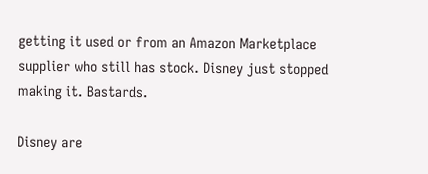getting it used or from an Amazon Marketplace supplier who still has stock. Disney just stopped making it. Bastards.

Disney are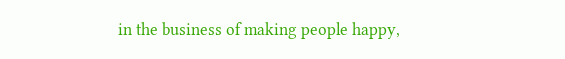in the business of making people happy,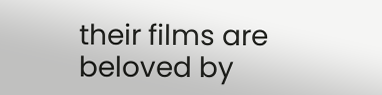their films are beloved by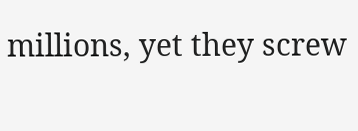millions, yet they screw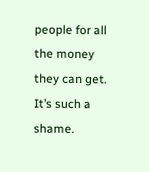people for all the money they can get. It’s such a shame.